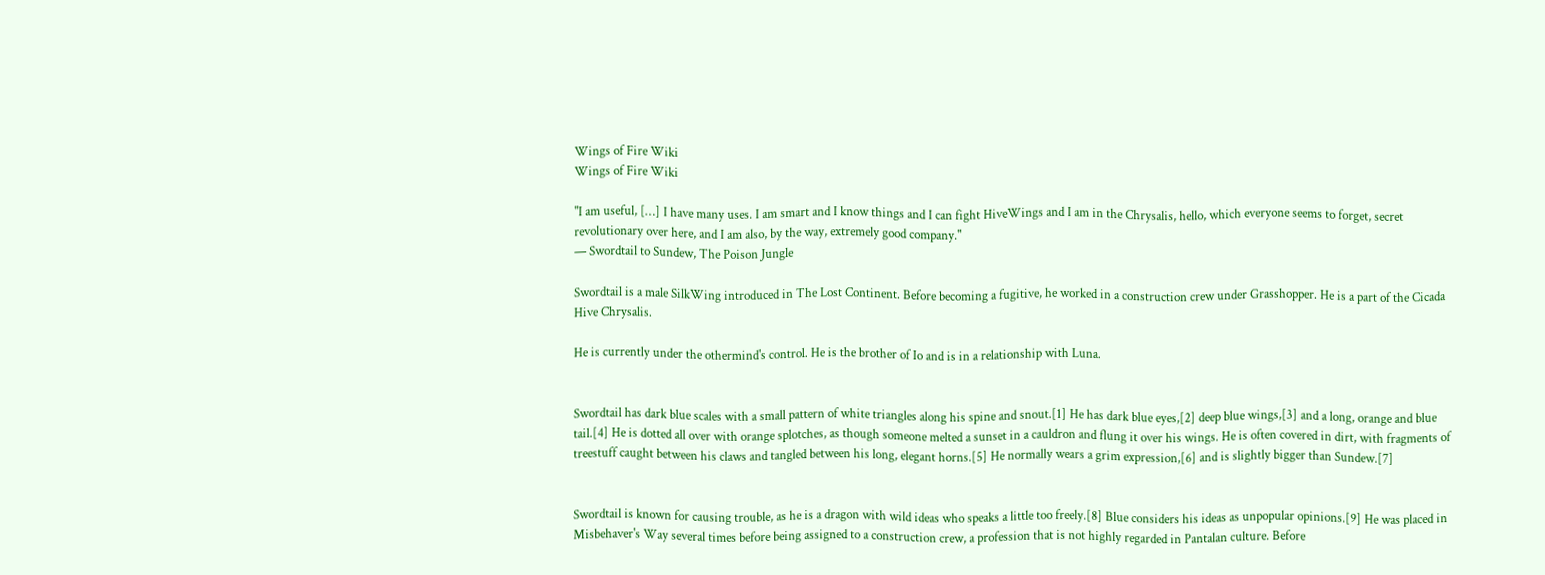Wings of Fire Wiki
Wings of Fire Wiki

"I am useful, […] I have many uses. I am smart and I know things and I can fight HiveWings and I am in the Chrysalis, hello, which everyone seems to forget, secret revolutionary over here, and I am also, by the way, extremely good company."
— Swordtail to Sundew, The Poison Jungle

Swordtail is a male SilkWing introduced in The Lost Continent. Before becoming a fugitive, he worked in a construction crew under Grasshopper. He is a part of the Cicada Hive Chrysalis.

He is currently under the othermind's control. He is the brother of Io and is in a relationship with Luna.


Swordtail has dark blue scales with a small pattern of white triangles along his spine and snout.[1] He has dark blue eyes,[2] deep blue wings,[3] and a long, orange and blue tail.[4] He is dotted all over with orange splotches, as though someone melted a sunset in a cauldron and flung it over his wings. He is often covered in dirt, with fragments of treestuff caught between his claws and tangled between his long, elegant horns.[5] He normally wears a grim expression,[6] and is slightly bigger than Sundew.[7]


Swordtail is known for causing trouble, as he is a dragon with wild ideas who speaks a little too freely.[8] Blue considers his ideas as unpopular opinions.[9] He was placed in Misbehaver's Way several times before being assigned to a construction crew, a profession that is not highly regarded in Pantalan culture. Before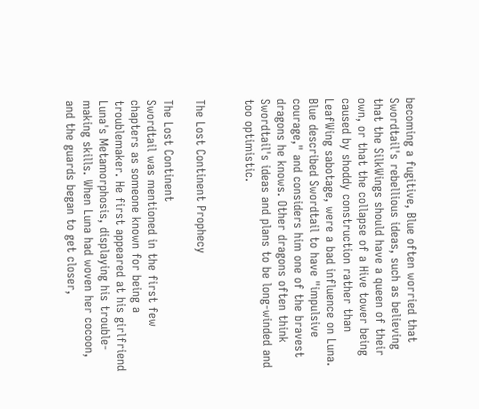becoming a fugitive, Blue often worried that Swordtail's rebellious ideas, such as believing that the SilkWings should have a queen of their own, or that the collapse of a Hive tower being caused by shoddy construction rather than LeafWing sabotage, were a bad influence on Luna. Blue described Swordtail to have "impulsive courage," and considers him one of the bravest dragons he knows. Other dragons often think Swordtail's ideas and plans to be long-winded and too optimistic.


The Lost Continent Prophecy

The Lost Continent
Swordtail was mentioned in the first few chapters as someone known for being a troublemaker. He first appeared at his girlfriend Luna's Metamorphosis, displaying his trouble-making skills. When Luna had woven her cocoon, and the guards began to get closer,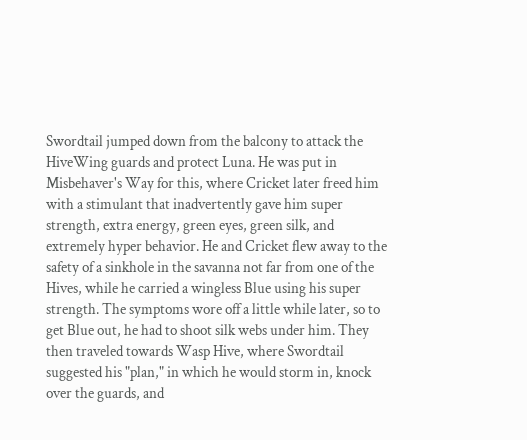Swordtail jumped down from the balcony to attack the HiveWing guards and protect Luna. He was put in Misbehaver's Way for this, where Cricket later freed him with a stimulant that inadvertently gave him super strength, extra energy, green eyes, green silk, and extremely hyper behavior. He and Cricket flew away to the safety of a sinkhole in the savanna not far from one of the Hives, while he carried a wingless Blue using his super strength. The symptoms wore off a little while later, so to get Blue out, he had to shoot silk webs under him. They then traveled towards Wasp Hive, where Swordtail suggested his "plan," in which he would storm in, knock over the guards, and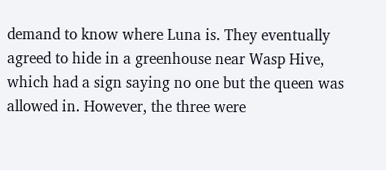demand to know where Luna is. They eventually agreed to hide in a greenhouse near Wasp Hive, which had a sign saying no one but the queen was allowed in. However, the three were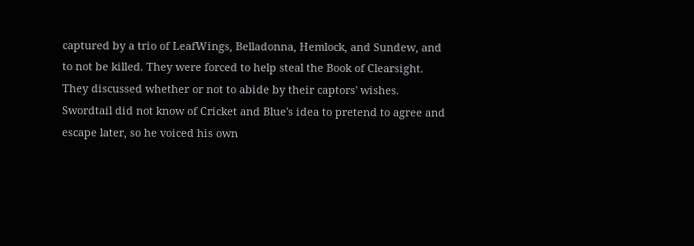captured by a trio of LeafWings, Belladonna, Hemlock, and Sundew, and to not be killed. They were forced to help steal the Book of Clearsight. They discussed whether or not to abide by their captors' wishes. Swordtail did not know of Cricket and Blue's idea to pretend to agree and escape later, so he voiced his own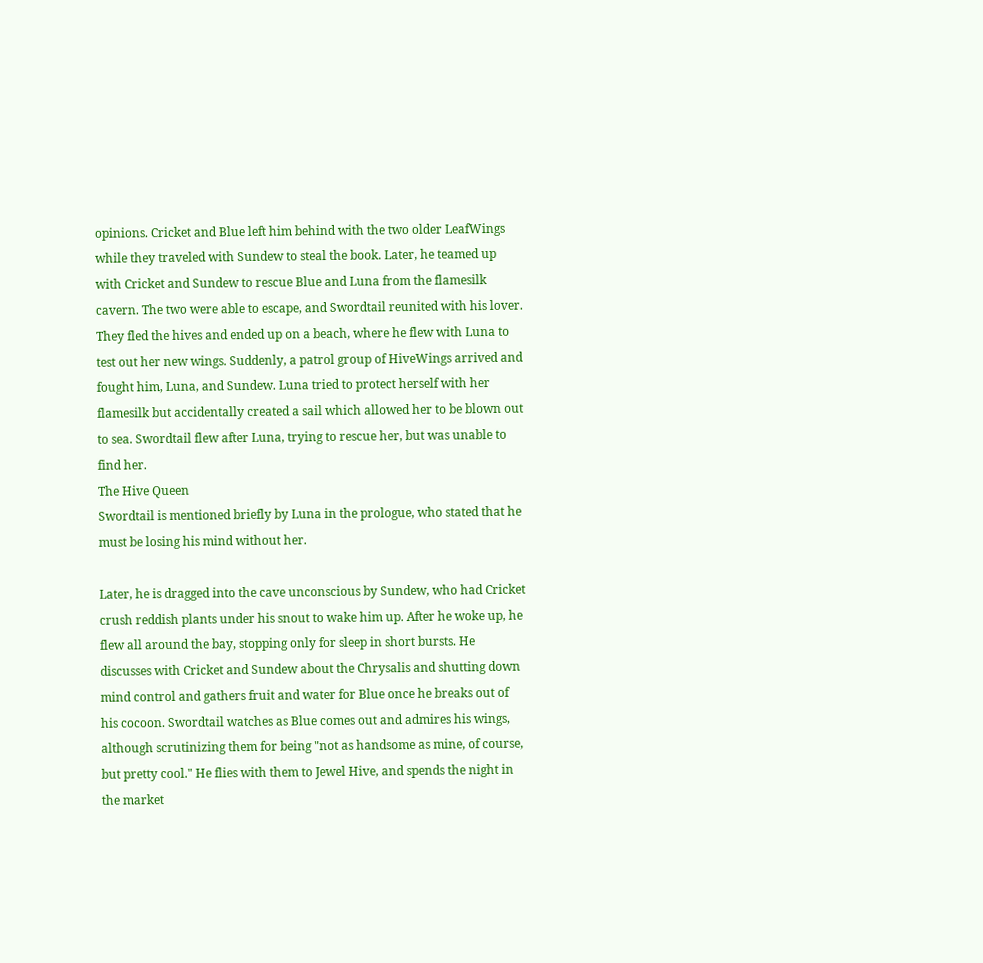opinions. Cricket and Blue left him behind with the two older LeafWings while they traveled with Sundew to steal the book. Later, he teamed up with Cricket and Sundew to rescue Blue and Luna from the flamesilk cavern. The two were able to escape, and Swordtail reunited with his lover. They fled the hives and ended up on a beach, where he flew with Luna to test out her new wings. Suddenly, a patrol group of HiveWings arrived and fought him, Luna, and Sundew. Luna tried to protect herself with her flamesilk but accidentally created a sail which allowed her to be blown out to sea. Swordtail flew after Luna, trying to rescue her, but was unable to find her.
The Hive Queen
Swordtail is mentioned briefly by Luna in the prologue, who stated that he must be losing his mind without her.

Later, he is dragged into the cave unconscious by Sundew, who had Cricket crush reddish plants under his snout to wake him up. After he woke up, he flew all around the bay, stopping only for sleep in short bursts. He discusses with Cricket and Sundew about the Chrysalis and shutting down mind control and gathers fruit and water for Blue once he breaks out of his cocoon. Swordtail watches as Blue comes out and admires his wings, although scrutinizing them for being "not as handsome as mine, of course, but pretty cool." He flies with them to Jewel Hive, and spends the night in the market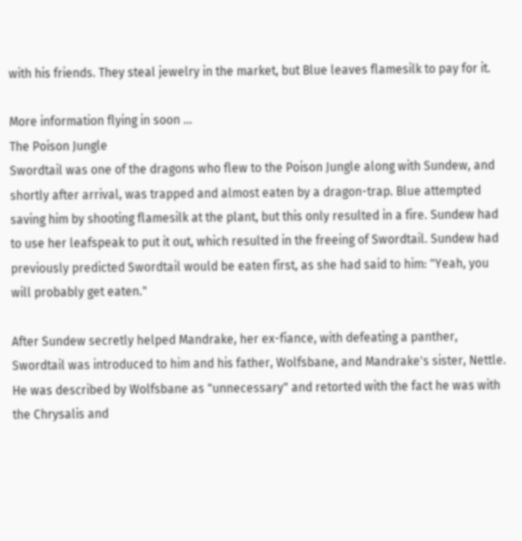with his friends. They steal jewelry in the market, but Blue leaves flamesilk to pay for it.

More information flying in soon …
The Poison Jungle
Swordtail was one of the dragons who flew to the Poison Jungle along with Sundew, and shortly after arrival, was trapped and almost eaten by a dragon-trap. Blue attempted saving him by shooting flamesilk at the plant, but this only resulted in a fire. Sundew had to use her leafspeak to put it out, which resulted in the freeing of Swordtail. Sundew had previously predicted Swordtail would be eaten first, as she had said to him: "Yeah, you will probably get eaten."

After Sundew secretly helped Mandrake, her ex-fiance, with defeating a panther, Swordtail was introduced to him and his father, Wolfsbane, and Mandrake's sister, Nettle. He was described by Wolfsbane as "unnecessary" and retorted with the fact he was with the Chrysalis and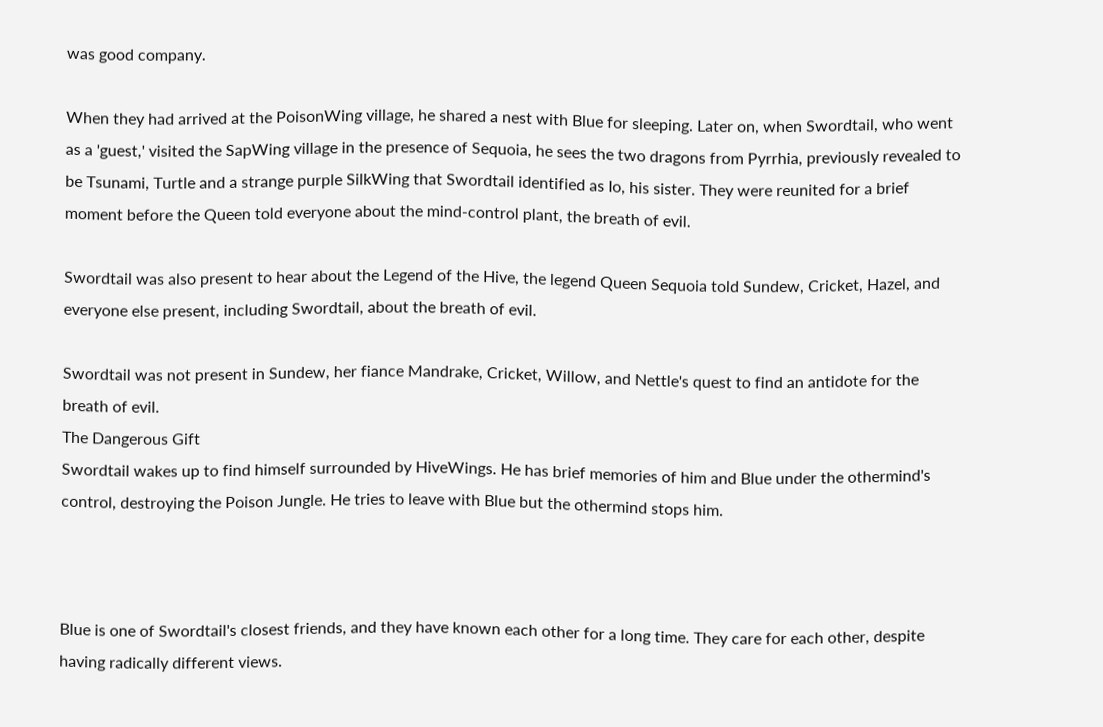was good company.

When they had arrived at the PoisonWing village, he shared a nest with Blue for sleeping. Later on, when Swordtail, who went as a 'guest,' visited the SapWing village in the presence of Sequoia, he sees the two dragons from Pyrrhia, previously revealed to be Tsunami, Turtle and a strange purple SilkWing that Swordtail identified as Io, his sister. They were reunited for a brief moment before the Queen told everyone about the mind-control plant, the breath of evil.

Swordtail was also present to hear about the Legend of the Hive, the legend Queen Sequoia told Sundew, Cricket, Hazel, and everyone else present, including Swordtail, about the breath of evil.

Swordtail was not present in Sundew, her fiance Mandrake, Cricket, Willow, and Nettle's quest to find an antidote for the breath of evil.
The Dangerous Gift
Swordtail wakes up to find himself surrounded by HiveWings. He has brief memories of him and Blue under the othermind's control, destroying the Poison Jungle. He tries to leave with Blue but the othermind stops him.



Blue is one of Swordtail's closest friends, and they have known each other for a long time. They care for each other, despite having radically different views.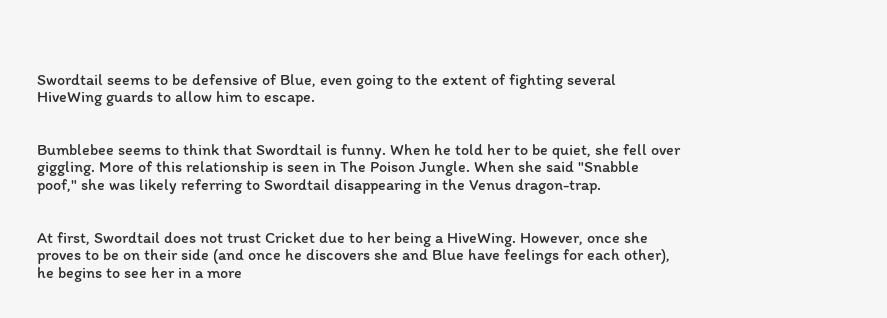Swordtail seems to be defensive of Blue, even going to the extent of fighting several HiveWing guards to allow him to escape.


Bumblebee seems to think that Swordtail is funny. When he told her to be quiet, she fell over giggling. More of this relationship is seen in The Poison Jungle. When she said "Snabble poof," she was likely referring to Swordtail disappearing in the Venus dragon-trap.


At first, Swordtail does not trust Cricket due to her being a HiveWing. However, once she proves to be on their side (and once he discovers she and Blue have feelings for each other), he begins to see her in a more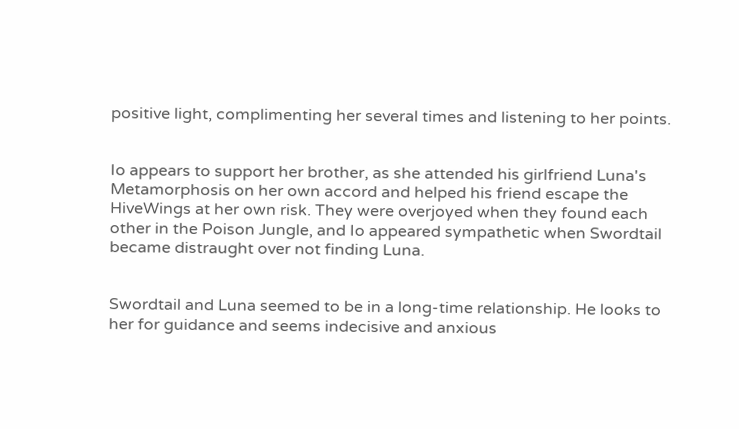positive light, complimenting her several times and listening to her points.


Io appears to support her brother, as she attended his girlfriend Luna's Metamorphosis on her own accord and helped his friend escape the HiveWings at her own risk. They were overjoyed when they found each other in the Poison Jungle, and Io appeared sympathetic when Swordtail became distraught over not finding Luna.


Swordtail and Luna seemed to be in a long-time relationship. He looks to her for guidance and seems indecisive and anxious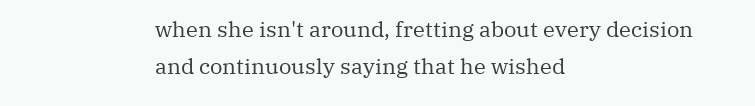when she isn't around, fretting about every decision and continuously saying that he wished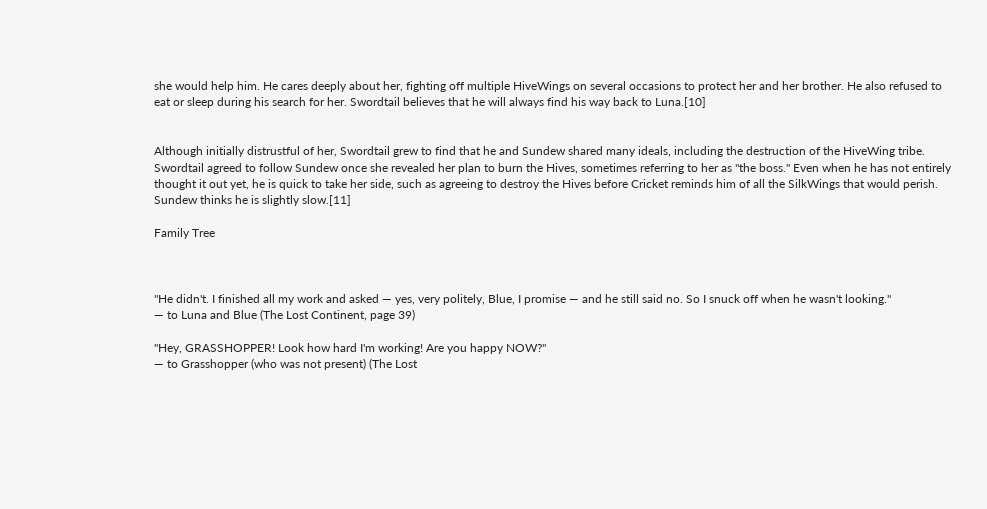she would help him. He cares deeply about her, fighting off multiple HiveWings on several occasions to protect her and her brother. He also refused to eat or sleep during his search for her. Swordtail believes that he will always find his way back to Luna.[10]


Although initially distrustful of her, Swordtail grew to find that he and Sundew shared many ideals, including the destruction of the HiveWing tribe. Swordtail agreed to follow Sundew once she revealed her plan to burn the Hives, sometimes referring to her as "the boss." Even when he has not entirely thought it out yet, he is quick to take her side, such as agreeing to destroy the Hives before Cricket reminds him of all the SilkWings that would perish. Sundew thinks he is slightly slow.[11]

Family Tree



"He didn't. I finished all my work and asked — yes, very politely, Blue, I promise — and he still said no. So I snuck off when he wasn't looking."
― to Luna and Blue (The Lost Continent, page 39)

"Hey, GRASSHOPPER! Look how hard I'm working! Are you happy NOW?"
― to Grasshopper (who was not present) (The Lost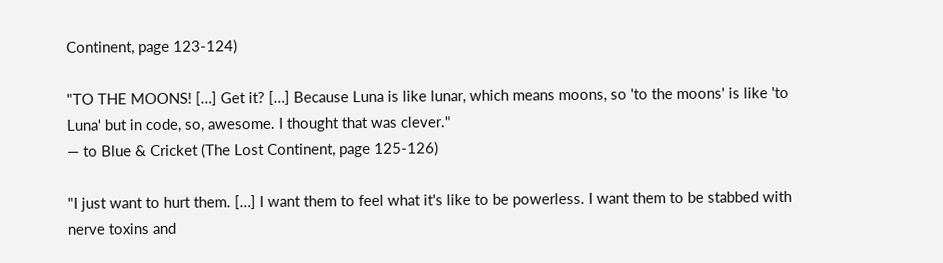Continent, page 123-124)

"TO THE MOONS! […] Get it? […] Because Luna is like lunar, which means moons, so 'to the moons' is like 'to Luna' but in code, so, awesome. I thought that was clever."
― to Blue & Cricket (The Lost Continent, page 125-126)

"I just want to hurt them. […] I want them to feel what it's like to be powerless. I want them to be stabbed with nerve toxins and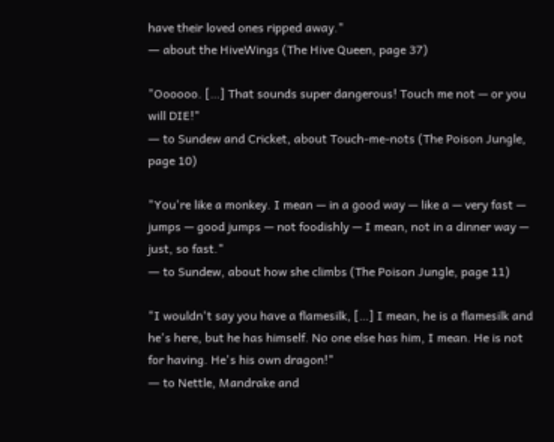have their loved ones ripped away."
― about the HiveWings (The Hive Queen, page 37)

"Oooooo. […] That sounds super dangerous! Touch me not — or you will DIE!"
― to Sundew and Cricket, about Touch-me-nots (The Poison Jungle, page 10)

"You're like a monkey. I mean — in a good way — like a — very fast — jumps — good jumps — not foodishly — I mean, not in a dinner way — just, so fast."
― to Sundew, about how she climbs (The Poison Jungle, page 11)

"I wouldn't say you have a flamesilk, […] I mean, he is a flamesilk and he's here, but he has himself. No one else has him, I mean. He is not for having. He's his own dragon!"
― to Nettle, Mandrake and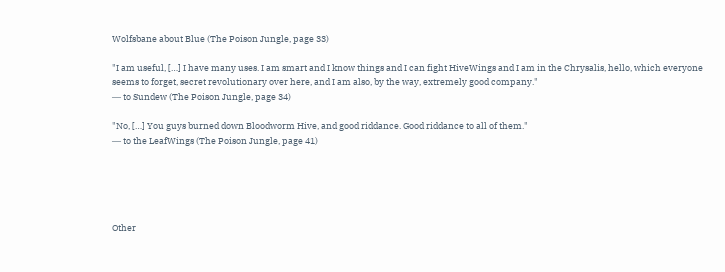Wolfsbane about Blue (The Poison Jungle, page 33)

"I am useful, […] I have many uses. I am smart and I know things and I can fight HiveWings and I am in the Chrysalis, hello, which everyone seems to forget, secret revolutionary over here, and I am also, by the way, extremely good company."
― to Sundew (The Poison Jungle, page 34)

"No, […] You guys burned down Bloodworm Hive, and good riddance. Good riddance to all of them."
― to the LeafWings (The Poison Jungle, page 41)





Other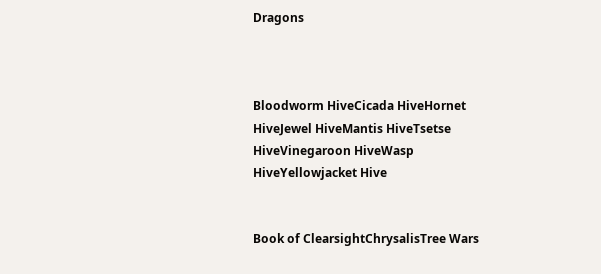Dragons



Bloodworm HiveCicada HiveHornet HiveJewel HiveMantis HiveTsetse HiveVinegaroon HiveWasp HiveYellowjacket Hive


Book of ClearsightChrysalisTree Wars